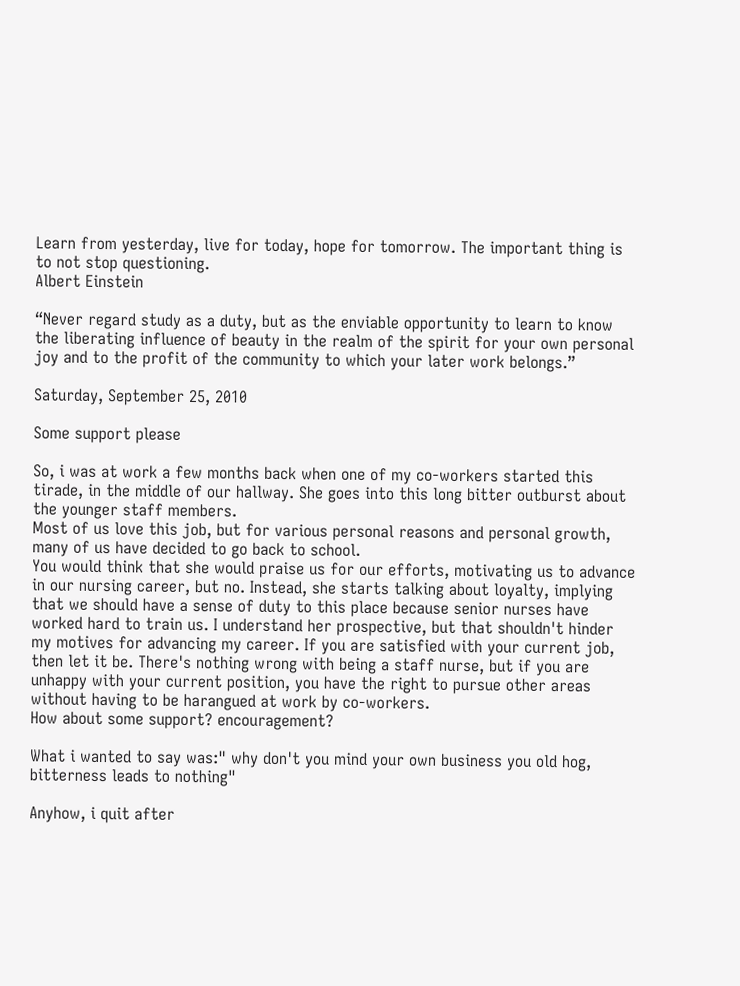Learn from yesterday, live for today, hope for tomorrow. The important thing is to not stop questioning.
Albert Einstein

“Never regard study as a duty, but as the enviable opportunity to learn to know the liberating influence of beauty in the realm of the spirit for your own personal joy and to the profit of the community to which your later work belongs.”

Saturday, September 25, 2010

Some support please

So, i was at work a few months back when one of my co-workers started this tirade, in the middle of our hallway. She goes into this long bitter outburst about the younger staff members.
Most of us love this job, but for various personal reasons and personal growth, many of us have decided to go back to school.
You would think that she would praise us for our efforts, motivating us to advance in our nursing career, but no. Instead, she starts talking about loyalty, implying that we should have a sense of duty to this place because senior nurses have worked hard to train us. I understand her prospective, but that shouldn't hinder my motives for advancing my career. If you are satisfied with your current job, then let it be. There's nothing wrong with being a staff nurse, but if you are unhappy with your current position, you have the right to pursue other areas without having to be harangued at work by co-workers.
How about some support? encouragement?

What i wanted to say was:" why don't you mind your own business you old hog, bitterness leads to nothing"

Anyhow, i quit after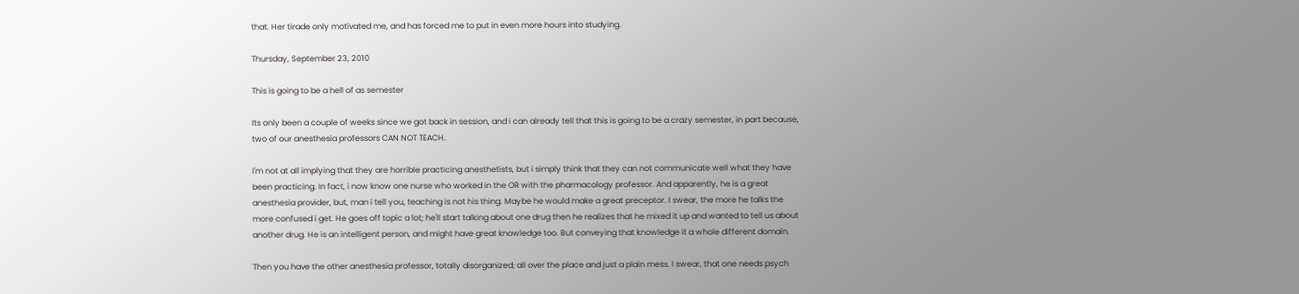that. Her tirade only motivated me, and has forced me to put in even more hours into studying.

Thursday, September 23, 2010

This is going to be a hell of as semester

Its only been a couple of weeks since we got back in session, and i can already tell that this is going to be a crazy semester, in part because, two of our anesthesia professors CAN NOT TEACH.

I'm not at all implying that they are horrible practicing anesthetists, but i simply think that they can not communicate well what they have been practicing. In fact, i now know one nurse who worked in the OR with the pharmacology professor. And apparently, he is a great anesthesia provider, but, man i tell you, teaching is not his thing. Maybe he would make a great preceptor. I swear, the more he talks the more confused i get. He goes off topic a lot; he'll start talking about one drug then he realizes that he mixed it up and wanted to tell us about another drug. He is an intelligent person, and might have great knowledge too. But conveying that knowledge it a whole different domain.

Then you have the other anesthesia professor, totally disorganized; all over the place and just a plain mess. I swear, that one needs psych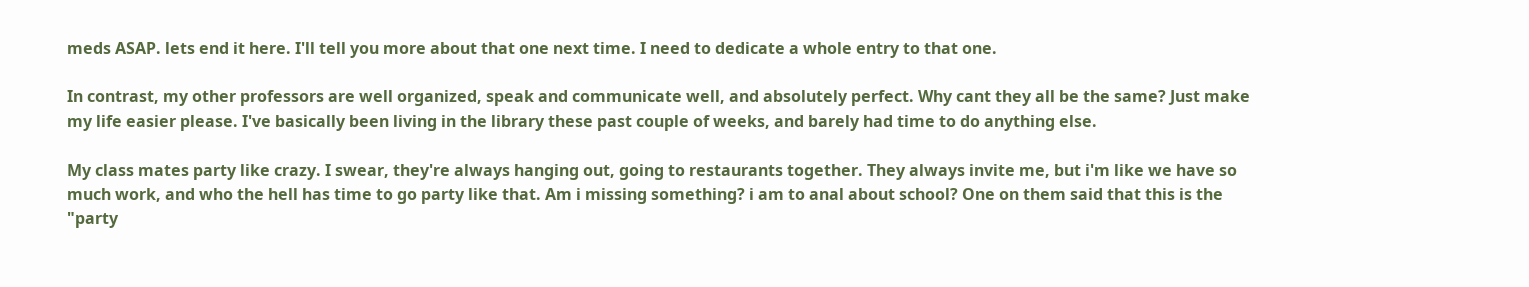meds ASAP. lets end it here. I'll tell you more about that one next time. I need to dedicate a whole entry to that one.

In contrast, my other professors are well organized, speak and communicate well, and absolutely perfect. Why cant they all be the same? Just make my life easier please. I've basically been living in the library these past couple of weeks, and barely had time to do anything else.

My class mates party like crazy. I swear, they're always hanging out, going to restaurants together. They always invite me, but i'm like we have so much work, and who the hell has time to go party like that. Am i missing something? i am to anal about school? One on them said that this is the "party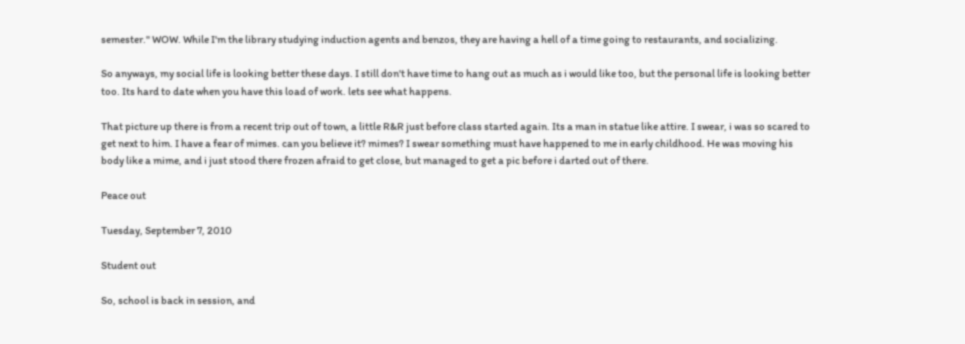semester." WOW. While I'm the library studying induction agents and benzos, they are having a hell of a time going to restaurants, and socializing.

So anyways, my social life is looking better these days. I still don't have time to hang out as much as i would like too, but the personal life is looking better too. Its hard to date when you have this load of work. lets see what happens.

That picture up there is from a recent trip out of town, a little R&R just before class started again. Its a man in statue like attire. I swear, i was so scared to get next to him. I have a fear of mimes. can you believe it? mimes? I swear something must have happened to me in early childhood. He was moving his body like a mime, and i just stood there frozen afraid to get close, but managed to get a pic before i darted out of there.

Peace out

Tuesday, September 7, 2010

Student out

So, school is back in session, and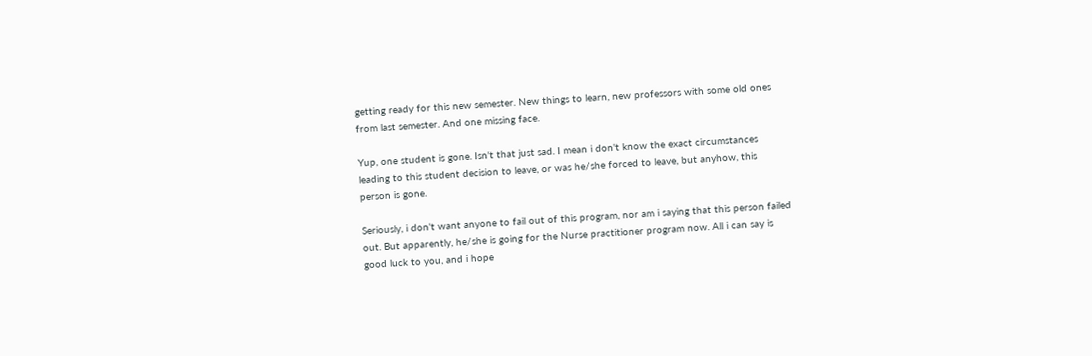getting ready for this new semester. New things to learn, new professors with some old ones from last semester. And one missing face.

Yup, one student is gone. Isn't that just sad. I mean i don't know the exact circumstances leading to this student decision to leave, or was he/she forced to leave, but anyhow, this person is gone.

Seriously, i don't want anyone to fail out of this program, nor am i saying that this person failed out. But apparently, he/she is going for the Nurse practitioner program now. All i can say is good luck to you, and i hope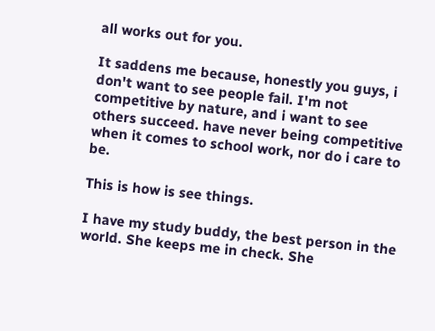all works out for you.

It saddens me because, honestly you guys, i don't want to see people fail. I'm not competitive by nature, and i want to see others succeed. have never being competitive when it comes to school work, nor do i care to be.

This is how is see things.

I have my study buddy, the best person in the world. She keeps me in check. She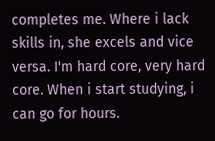completes me. Where i lack skills in, she excels and vice versa. I'm hard core, very hard core. When i start studying, i can go for hours.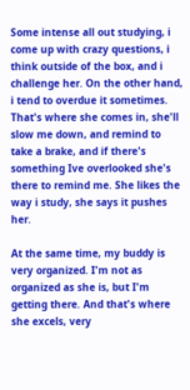Some intense all out studying, i come up with crazy questions, i think outside of the box, and i challenge her. On the other hand, i tend to overdue it sometimes. That's where she comes in, she'll slow me down, and remind to take a brake, and if there's something Ive overlooked she's there to remind me. She likes the way i study, she says it pushes her.

At the same time, my buddy is very organized. I'm not as organized as she is, but I'm getting there. And that's where she excels, very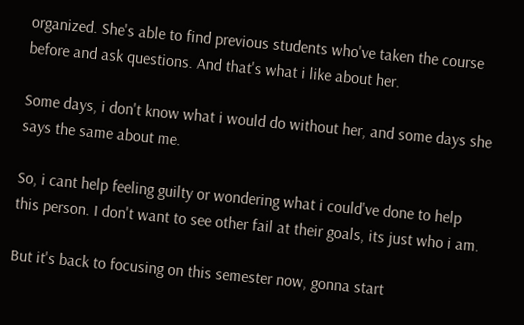organized. She's able to find previous students who've taken the course before and ask questions. And that's what i like about her.

Some days, i don't know what i would do without her, and some days she says the same about me.

So, i cant help feeling guilty or wondering what i could've done to help this person. I don't want to see other fail at their goals, its just who i am.

But it's back to focusing on this semester now, gonna start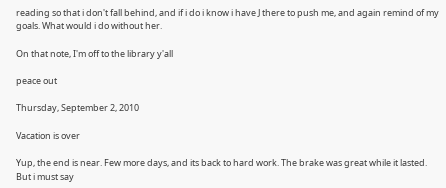reading so that i don't fall behind, and if i do i know i have J there to push me, and again remind of my goals. What would i do without her.

On that note, I'm off to the library y'all

peace out

Thursday, September 2, 2010

Vacation is over

Yup, the end is near. Few more days, and its back to hard work. The brake was great while it lasted. But i must say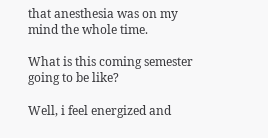that anesthesia was on my mind the whole time.

What is this coming semester going to be like?

Well, i feel energized and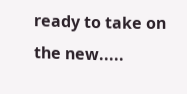ready to take on the new.....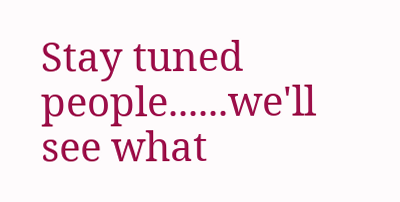Stay tuned people......we'll see what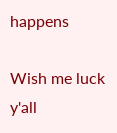happens

Wish me luck y'all